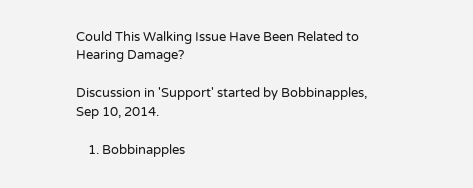Could This Walking Issue Have Been Related to Hearing Damage?

Discussion in 'Support' started by Bobbinapples, Sep 10, 2014.

    1. Bobbinapples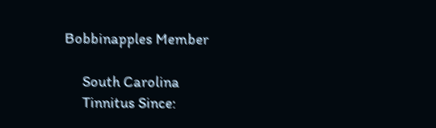Bobbinapples Member

      South Carolina
      Tinnitus Since: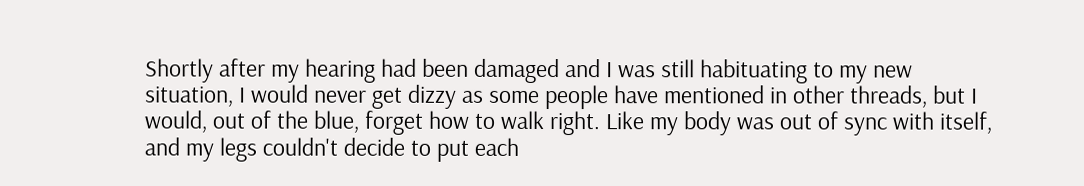Shortly after my hearing had been damaged and I was still habituating to my new situation, I would never get dizzy as some people have mentioned in other threads, but I would, out of the blue, forget how to walk right. Like my body was out of sync with itself, and my legs couldn't decide to put each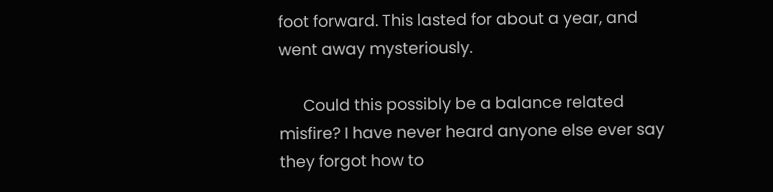foot forward. This lasted for about a year, and went away mysteriously.

      Could this possibly be a balance related misfire? I have never heard anyone else ever say they forgot how to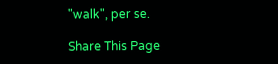"walk", per se.

Share This Page